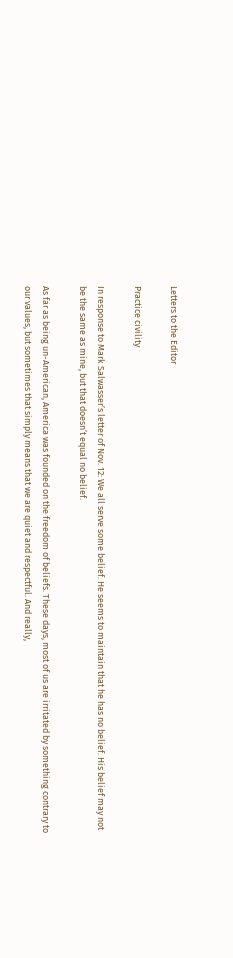Letters to the Editor

Practice civility

In response to Mark Salwasser’s letter of Nov. 12: We all serve some belief. He seems to maintain that he has no belief. His belief may not be the same as mine, but that doesn’t equal no belief.

As far as being un-American, America was founded on the freedom of beliefs. These days, most of us are irritated by something contrary to our values, but sometimes that simply means that we are quiet and respectful. And really,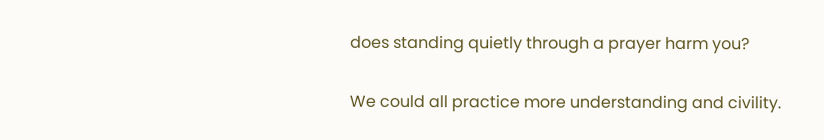does standing quietly through a prayer harm you?

We could all practice more understanding and civility.